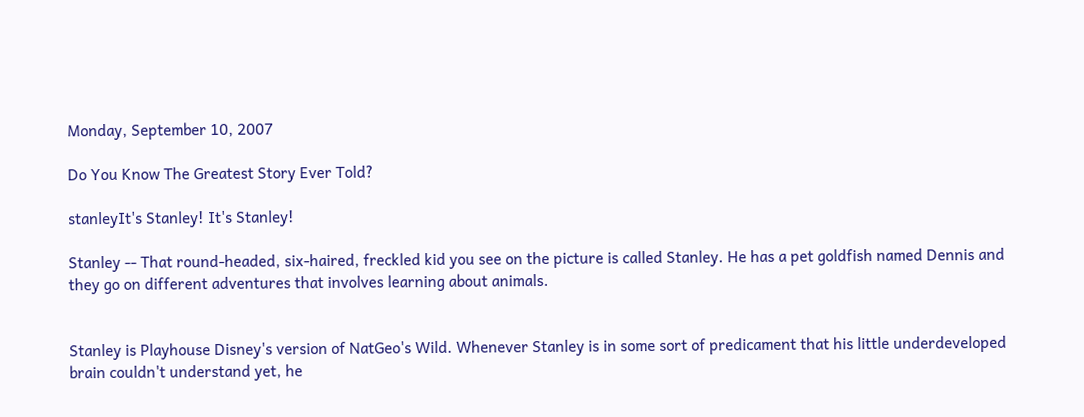Monday, September 10, 2007

Do You Know The Greatest Story Ever Told?

stanleyIt's Stanley! It's Stanley!

Stanley -- That round-headed, six-haired, freckled kid you see on the picture is called Stanley. He has a pet goldfish named Dennis and they go on different adventures that involves learning about animals.


Stanley is Playhouse Disney's version of NatGeo's Wild. Whenever Stanley is in some sort of predicament that his little underdeveloped brain couldn't understand yet, he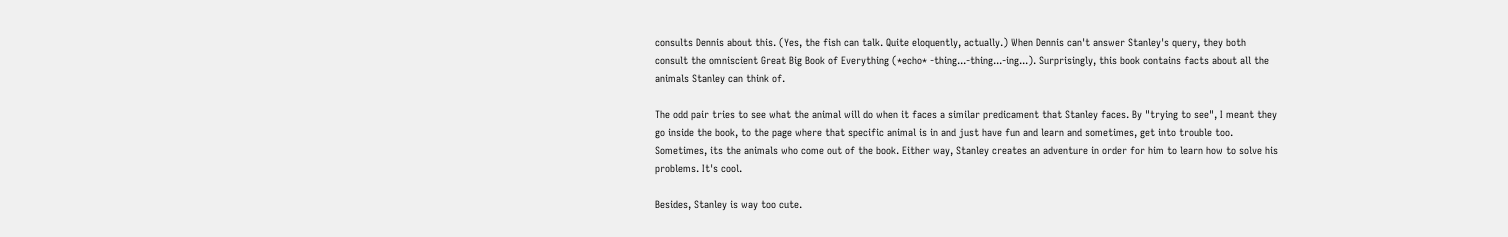consults Dennis about this. (Yes, the fish can talk. Quite eloquently, actually.) When Dennis can't answer Stanley's query, they both consult the omniscient Great Big Book of Everything (*echo* -thing...-thing...-ing...). Surprisingly, this book contains facts about all the animals Stanley can think of.

The odd pair tries to see what the animal will do when it faces a similar predicament that Stanley faces. By "trying to see", I meant they go inside the book, to the page where that specific animal is in and just have fun and learn and sometimes, get into trouble too. Sometimes, its the animals who come out of the book. Either way, Stanley creates an adventure in order for him to learn how to solve his problems. It's cool.

Besides, Stanley is way too cute.